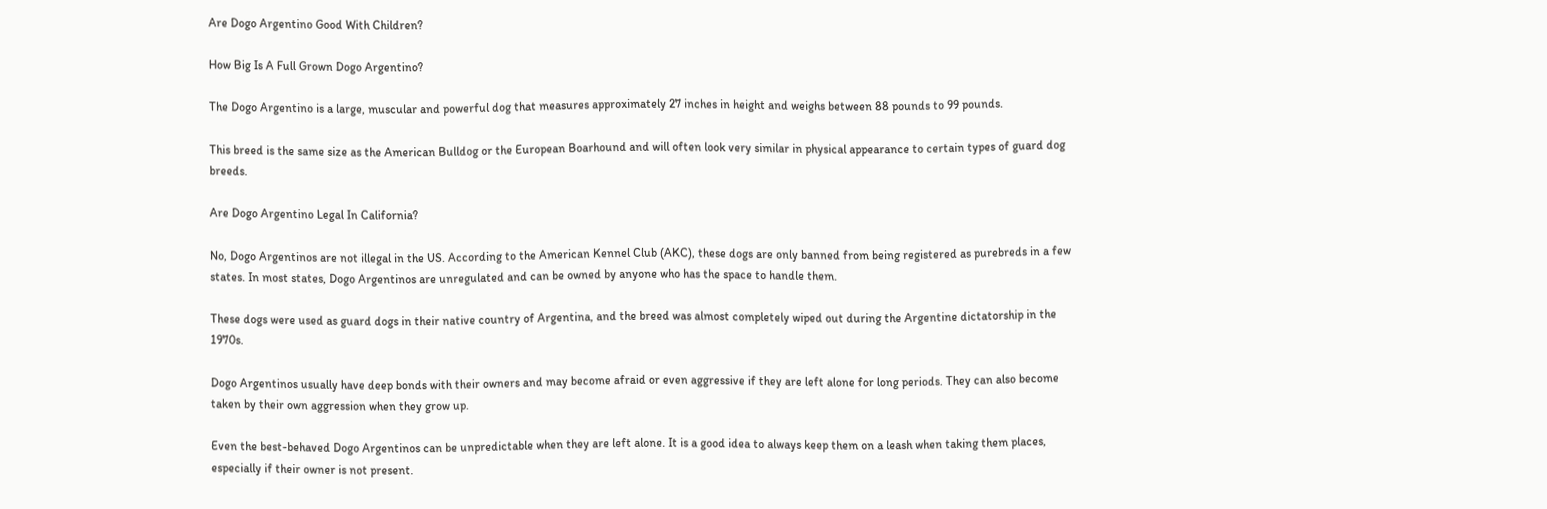Are Dogo Argentino Good With Children?

How Big Is A Full Grown Dogo Argentino?

The Dogo Argentino is a large, muscular and powerful dog that measures approximately 27 inches in height and weighs between 88 pounds to 99 pounds.

This breed is the same size as the American Bulldog or the European Boarhound and will often look very similar in physical appearance to certain types of guard dog breeds.

Are Dogo Argentino Legal In California?

No, Dogo Argentinos are not illegal in the US. According to the American Kennel Club (AKC), these dogs are only banned from being registered as purebreds in a few states. In most states, Dogo Argentinos are unregulated and can be owned by anyone who has the space to handle them.

These dogs were used as guard dogs in their native country of Argentina, and the breed was almost completely wiped out during the Argentine dictatorship in the 1970s.

Dogo Argentinos usually have deep bonds with their owners and may become afraid or even aggressive if they are left alone for long periods. They can also become taken by their own aggression when they grow up.

Even the best-behaved Dogo Argentinos can be unpredictable when they are left alone. It is a good idea to always keep them on a leash when taking them places, especially if their owner is not present.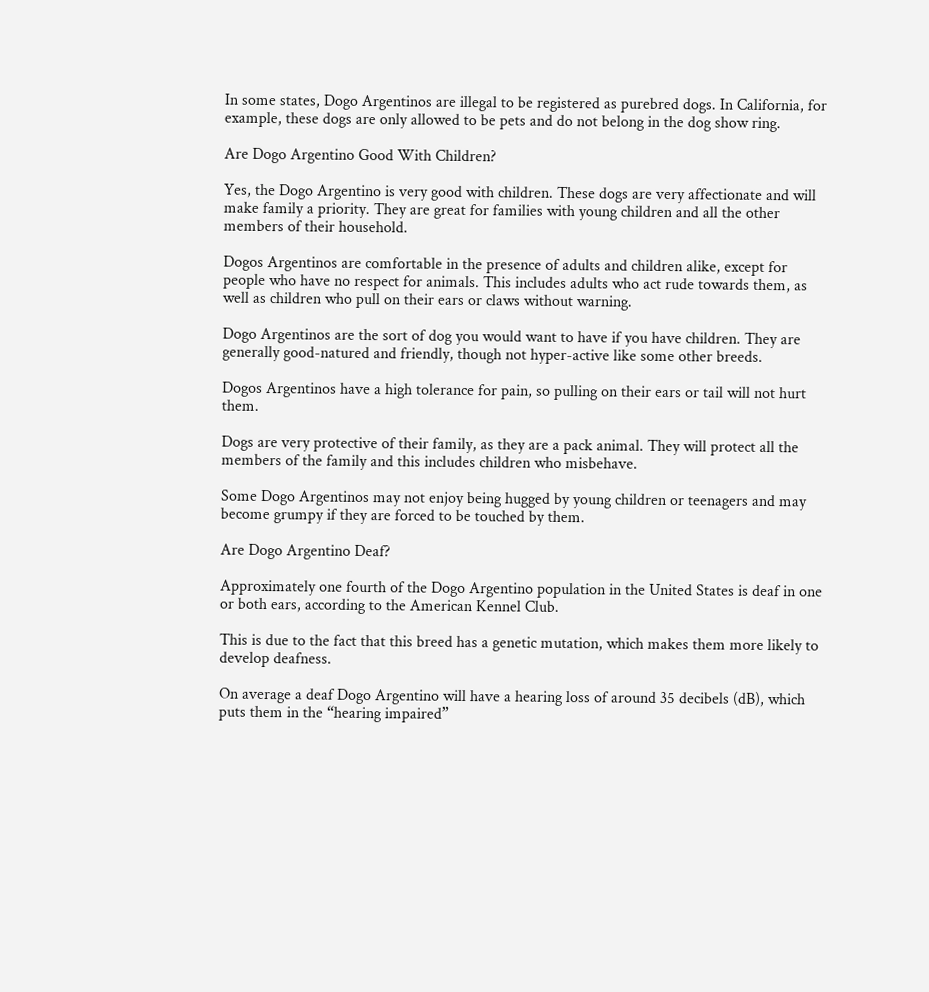In some states, Dogo Argentinos are illegal to be registered as purebred dogs. In California, for example, these dogs are only allowed to be pets and do not belong in the dog show ring.

Are Dogo Argentino Good With Children?

Yes, the Dogo Argentino is very good with children. These dogs are very affectionate and will make family a priority. They are great for families with young children and all the other members of their household.

Dogos Argentinos are comfortable in the presence of adults and children alike, except for people who have no respect for animals. This includes adults who act rude towards them, as well as children who pull on their ears or claws without warning.

Dogo Argentinos are the sort of dog you would want to have if you have children. They are generally good-natured and friendly, though not hyper-active like some other breeds.

Dogos Argentinos have a high tolerance for pain, so pulling on their ears or tail will not hurt them.

Dogs are very protective of their family, as they are a pack animal. They will protect all the members of the family and this includes children who misbehave.

Some Dogo Argentinos may not enjoy being hugged by young children or teenagers and may become grumpy if they are forced to be touched by them.

Are Dogo Argentino Deaf?

Approximately one fourth of the Dogo Argentino population in the United States is deaf in one or both ears, according to the American Kennel Club.

This is due to the fact that this breed has a genetic mutation, which makes them more likely to develop deafness.

On average a deaf Dogo Argentino will have a hearing loss of around 35 decibels (dB), which puts them in the “hearing impaired”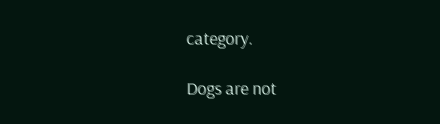category.

Dogs are not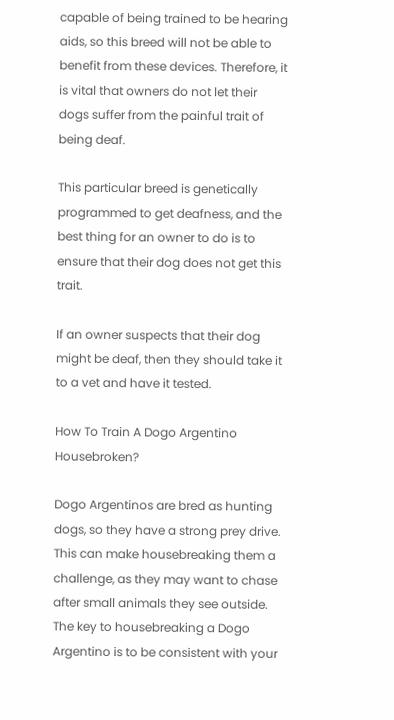capable of being trained to be hearing aids, so this breed will not be able to benefit from these devices. Therefore, it is vital that owners do not let their dogs suffer from the painful trait of being deaf.

This particular breed is genetically programmed to get deafness, and the best thing for an owner to do is to ensure that their dog does not get this trait.

If an owner suspects that their dog might be deaf, then they should take it to a vet and have it tested.

How To Train A Dogo Argentino Housebroken?

Dogo Argentinos are bred as hunting dogs, so they have a strong prey drive. This can make housebreaking them a challenge, as they may want to chase after small animals they see outside. The key to housebreaking a Dogo Argentino is to be consistent with your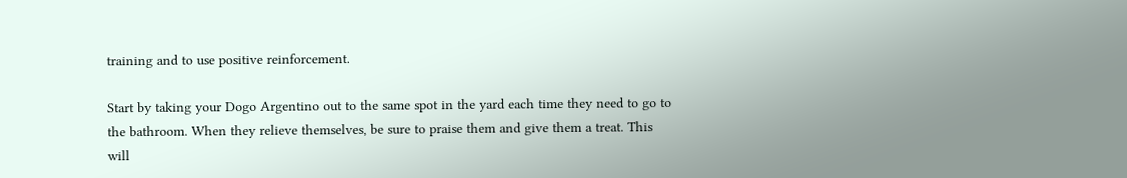training and to use positive reinforcement.

Start by taking your Dogo Argentino out to the same spot in the yard each time they need to go to the bathroom. When they relieve themselves, be sure to praise them and give them a treat. This will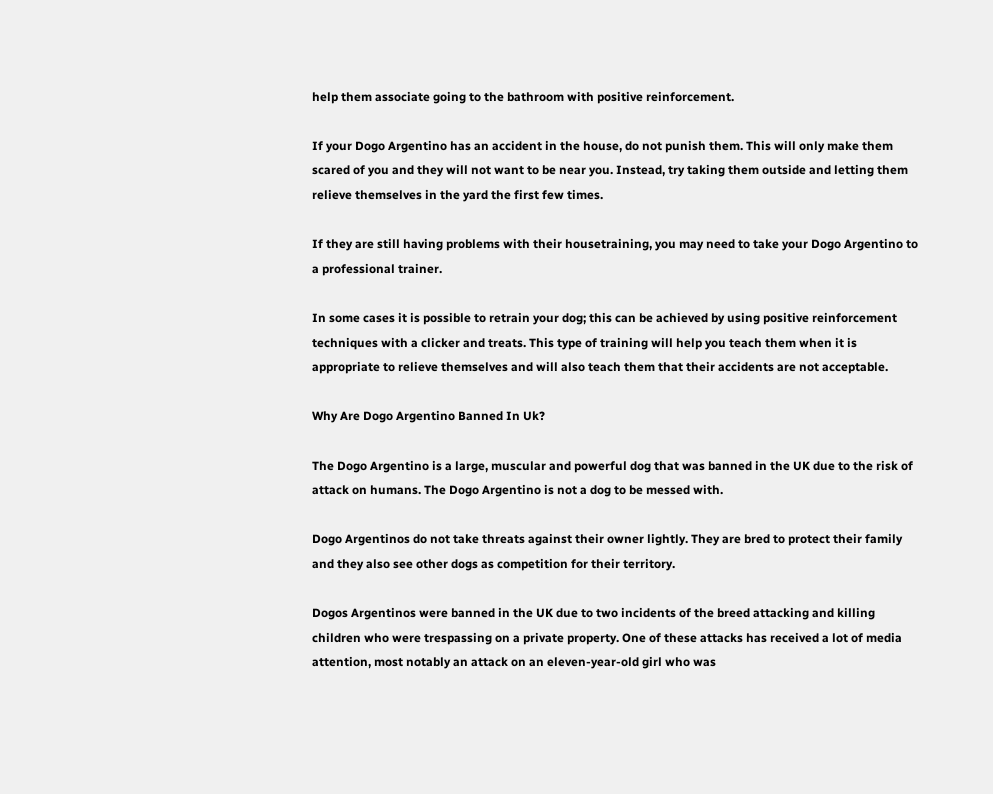help them associate going to the bathroom with positive reinforcement.

If your Dogo Argentino has an accident in the house, do not punish them. This will only make them scared of you and they will not want to be near you. Instead, try taking them outside and letting them relieve themselves in the yard the first few times.

If they are still having problems with their housetraining, you may need to take your Dogo Argentino to a professional trainer.

In some cases it is possible to retrain your dog; this can be achieved by using positive reinforcement techniques with a clicker and treats. This type of training will help you teach them when it is appropriate to relieve themselves and will also teach them that their accidents are not acceptable.

Why Are Dogo Argentino Banned In Uk?

The Dogo Argentino is a large, muscular and powerful dog that was banned in the UK due to the risk of attack on humans. The Dogo Argentino is not a dog to be messed with.

Dogo Argentinos do not take threats against their owner lightly. They are bred to protect their family and they also see other dogs as competition for their territory.

Dogos Argentinos were banned in the UK due to two incidents of the breed attacking and killing children who were trespassing on a private property. One of these attacks has received a lot of media attention, most notably an attack on an eleven-year-old girl who was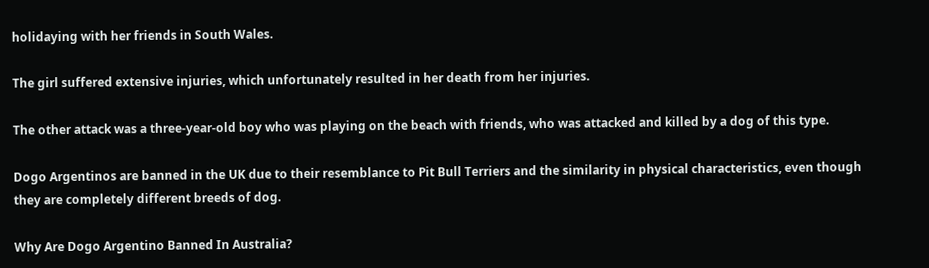holidaying with her friends in South Wales.

The girl suffered extensive injuries, which unfortunately resulted in her death from her injuries.

The other attack was a three-year-old boy who was playing on the beach with friends, who was attacked and killed by a dog of this type.

Dogo Argentinos are banned in the UK due to their resemblance to Pit Bull Terriers and the similarity in physical characteristics, even though they are completely different breeds of dog.

Why Are Dogo Argentino Banned In Australia?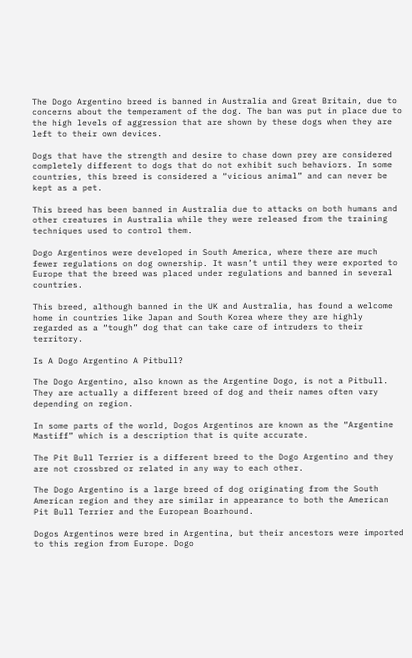The Dogo Argentino breed is banned in Australia and Great Britain, due to concerns about the temperament of the dog. The ban was put in place due to the high levels of aggression that are shown by these dogs when they are left to their own devices.

Dogs that have the strength and desire to chase down prey are considered completely different to dogs that do not exhibit such behaviors. In some countries, this breed is considered a “vicious animal” and can never be kept as a pet.

This breed has been banned in Australia due to attacks on both humans and other creatures in Australia while they were released from the training techniques used to control them.

Dogo Argentinos were developed in South America, where there are much fewer regulations on dog ownership. It wasn’t until they were exported to Europe that the breed was placed under regulations and banned in several countries.

This breed, although banned in the UK and Australia, has found a welcome home in countries like Japan and South Korea where they are highly regarded as a “tough” dog that can take care of intruders to their territory.

Is A Dogo Argentino A Pitbull?

The Dogo Argentino, also known as the Argentine Dogo, is not a Pitbull. They are actually a different breed of dog and their names often vary depending on region.

In some parts of the world, Dogos Argentinos are known as the “Argentine Mastiff” which is a description that is quite accurate.

The Pit Bull Terrier is a different breed to the Dogo Argentino and they are not crossbred or related in any way to each other.

The Dogo Argentino is a large breed of dog originating from the South American region and they are similar in appearance to both the American Pit Bull Terrier and the European Boarhound.

Dogos Argentinos were bred in Argentina, but their ancestors were imported to this region from Europe. Dogo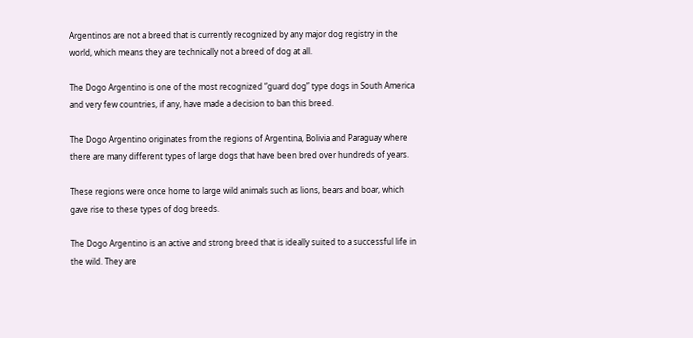Argentinos are not a breed that is currently recognized by any major dog registry in the world, which means they are technically not a breed of dog at all.

The Dogo Argentino is one of the most recognized “guard dog” type dogs in South America and very few countries, if any, have made a decision to ban this breed.

The Dogo Argentino originates from the regions of Argentina, Bolivia and Paraguay where there are many different types of large dogs that have been bred over hundreds of years.

These regions were once home to large wild animals such as lions, bears and boar, which gave rise to these types of dog breeds.

The Dogo Argentino is an active and strong breed that is ideally suited to a successful life in the wild. They are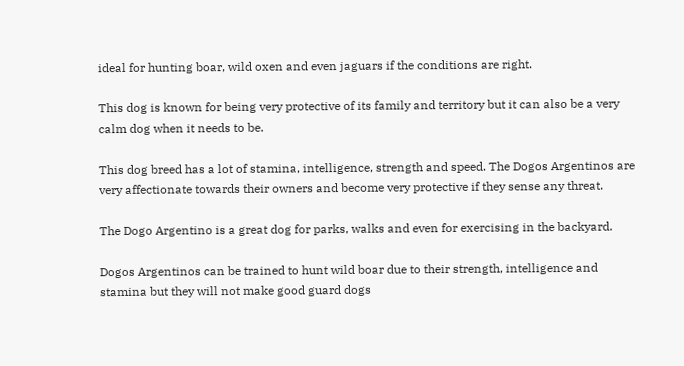ideal for hunting boar, wild oxen and even jaguars if the conditions are right.

This dog is known for being very protective of its family and territory but it can also be a very calm dog when it needs to be.

This dog breed has a lot of stamina, intelligence, strength and speed. The Dogos Argentinos are very affectionate towards their owners and become very protective if they sense any threat.

The Dogo Argentino is a great dog for parks, walks and even for exercising in the backyard.

Dogos Argentinos can be trained to hunt wild boar due to their strength, intelligence and stamina but they will not make good guard dogs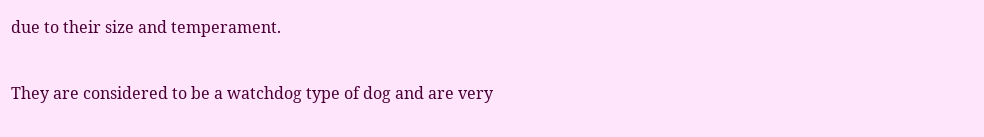due to their size and temperament.

They are considered to be a watchdog type of dog and are very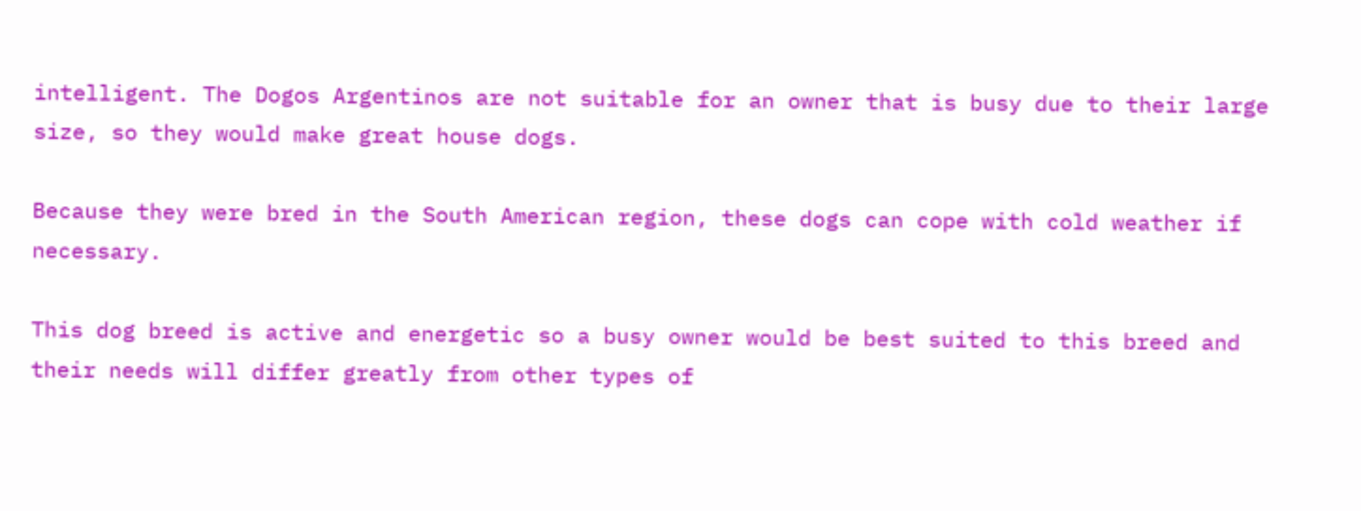intelligent. The Dogos Argentinos are not suitable for an owner that is busy due to their large size, so they would make great house dogs.

Because they were bred in the South American region, these dogs can cope with cold weather if necessary.

This dog breed is active and energetic so a busy owner would be best suited to this breed and their needs will differ greatly from other types of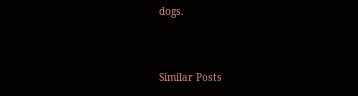dogs.


Similar Posts